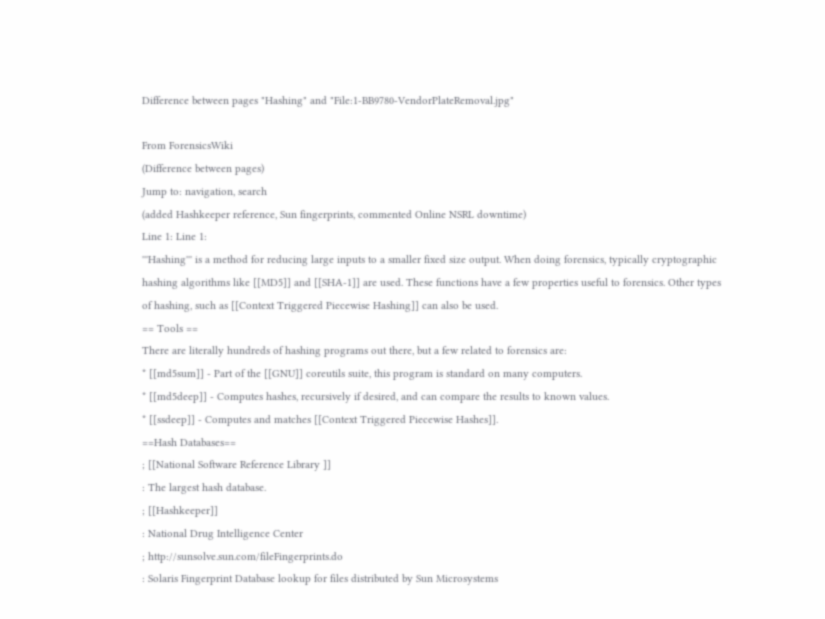Difference between pages "Hashing" and "File:1-BB9780-VendorPlateRemoval.jpg"

From ForensicsWiki
(Difference between pages)
Jump to: navigation, search
(added Hashkeeper reference, Sun fingerprints, commented Online NSRL downtime)
Line 1: Line 1:
'''Hashing''' is a method for reducing large inputs to a smaller fixed size output. When doing forensics, typically cryptographic hashing algorithms like [[MD5]] and [[SHA-1]] are used. These functions have a few properties useful to forensics. Other types of hashing, such as [[Context Triggered Piecewise Hashing]] can also be used.
== Tools ==
There are literally hundreds of hashing programs out there, but a few related to forensics are:
* [[md5sum]] - Part of the [[GNU]] coreutils suite, this program is standard on many computers.
* [[md5deep]] - Computes hashes, recursively if desired, and can compare the results to known values.
* [[ssdeep]] - Computes and matches [[Context Triggered Piecewise Hashes]].
==Hash Databases==
; [[National Software Reference Library ]]
: The largest hash database.
; [[Hashkeeper]]
: National Drug Intelligence Center
; http://sunsolve.sun.com/fileFingerprints.do
: Solaris Fingerprint Database lookup for files distributed by Sun Microsystems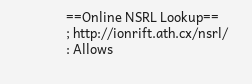==Online NSRL Lookup==
; http://ionrift.ath.cx/nsrl/
: Allows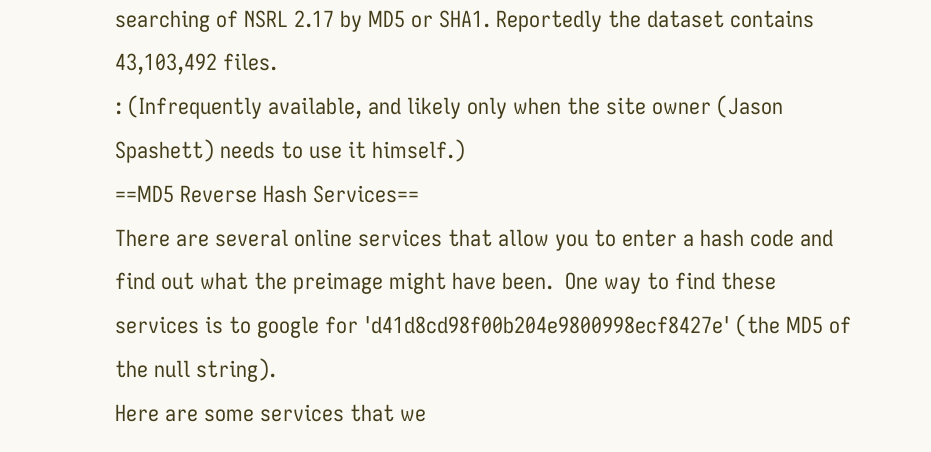searching of NSRL 2.17 by MD5 or SHA1. Reportedly the dataset contains 43,103,492 files.
: (Infrequently available, and likely only when the site owner (Jason Spashett) needs to use it himself.)
==MD5 Reverse Hash Services==
There are several online services that allow you to enter a hash code and find out what the preimage might have been.  One way to find these services is to google for 'd41d8cd98f00b204e9800998ecf8427e' (the MD5 of the null string).
Here are some services that we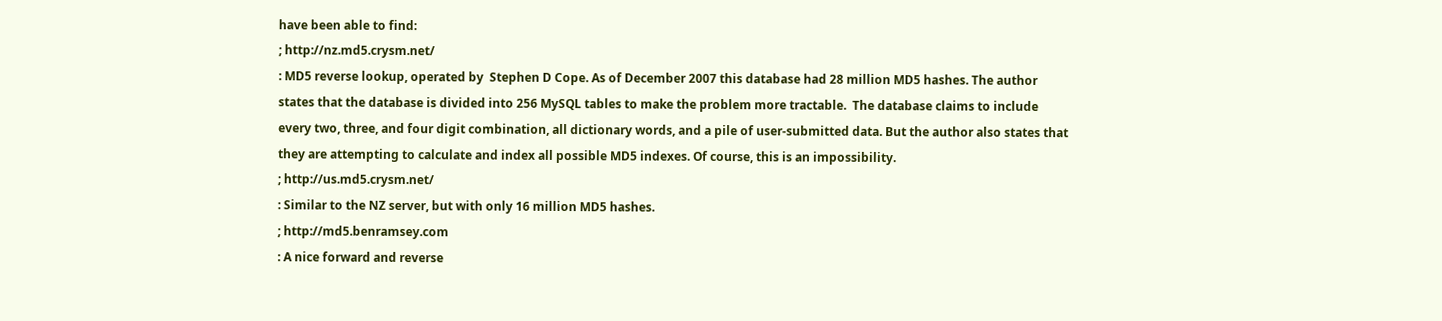have been able to find:
; http://nz.md5.crysm.net/
: MD5 reverse lookup, operated by  Stephen D Cope. As of December 2007 this database had 28 million MD5 hashes. The author states that the database is divided into 256 MySQL tables to make the problem more tractable.  The database claims to include every two, three, and four digit combination, all dictionary words, and a pile of user-submitted data. But the author also states that they are attempting to calculate and index all possible MD5 indexes. Of course, this is an impossibility.
; http://us.md5.crysm.net/
: Similar to the NZ server, but with only 16 million MD5 hashes.
; http://md5.benramsey.com
: A nice forward and reverse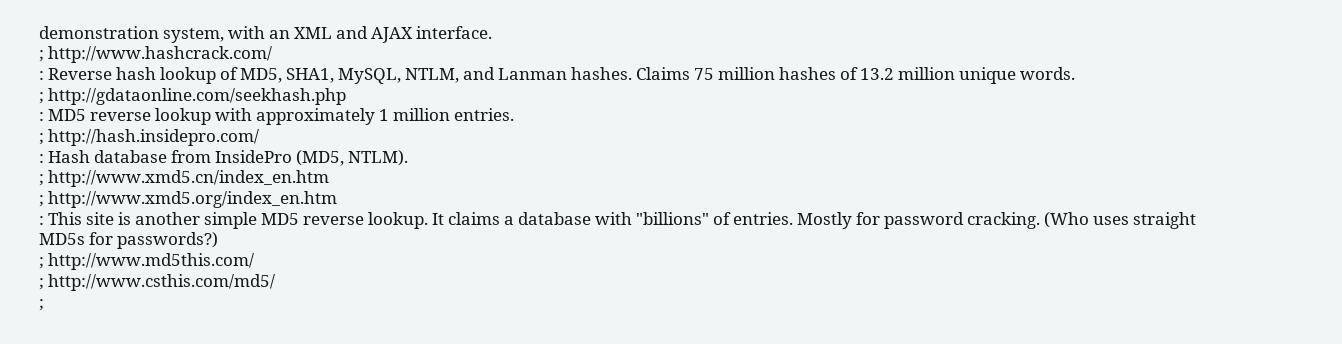demonstration system, with an XML and AJAX interface.
; http://www.hashcrack.com/
: Reverse hash lookup of MD5, SHA1, MySQL, NTLM, and Lanman hashes. Claims 75 million hashes of 13.2 million unique words.
; http://gdataonline.com/seekhash.php
: MD5 reverse lookup with approximately 1 million entries.
; http://hash.insidepro.com/
: Hash database from InsidePro (MD5, NTLM).
; http://www.xmd5.cn/index_en.htm
; http://www.xmd5.org/index_en.htm
: This site is another simple MD5 reverse lookup. It claims a database with "billions" of entries. Mostly for password cracking. (Who uses straight MD5s for passwords?)
; http://www.md5this.com/
; http://www.csthis.com/md5/
;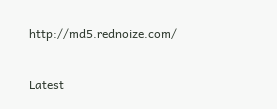http://md5.rednoize.com/

Latest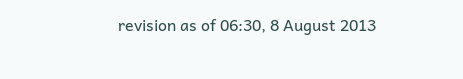revision as of 06:30, 8 August 2013